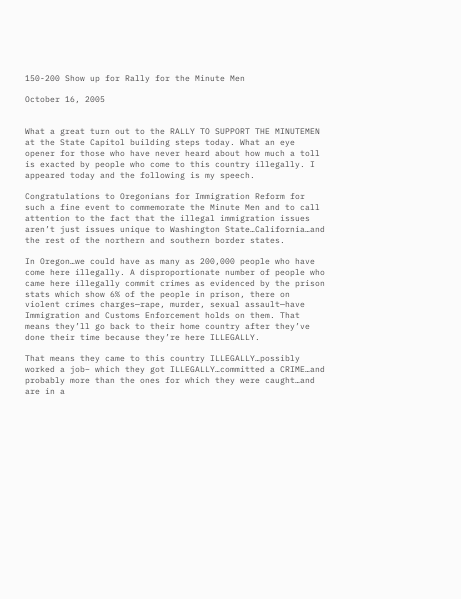150-200 Show up for Rally for the Minute Men

October 16, 2005


What a great turn out to the RALLY TO SUPPORT THE MINUTEMEN at the State Capitol building steps today. What an eye opener for those who have never heard about how much a toll is exacted by people who come to this country illegally. I appeared today and the following is my speech.

Congratulations to Oregonians for Immigration Reform for such a fine event to commemorate the Minute Men and to call attention to the fact that the illegal immigration issues aren’t just issues unique to Washington State…California…and the rest of the northern and southern border states.

In Oregon…we could have as many as 200,000 people who have come here illegally. A disproportionate number of people who came here illegally commit crimes as evidenced by the prison stats which show 6% of the people in prison, there on violent crimes charges—rape, murder, sexual assault—have Immigration and Customs Enforcement holds on them. That means they’ll go back to their home country after they’ve done their time because they’re here ILLEGALLY.

That means they came to this country ILLEGALLY…possibly worked a job– which they got ILLEGALLY…committed a CRIME…and probably more than the ones for which they were caught…and are in a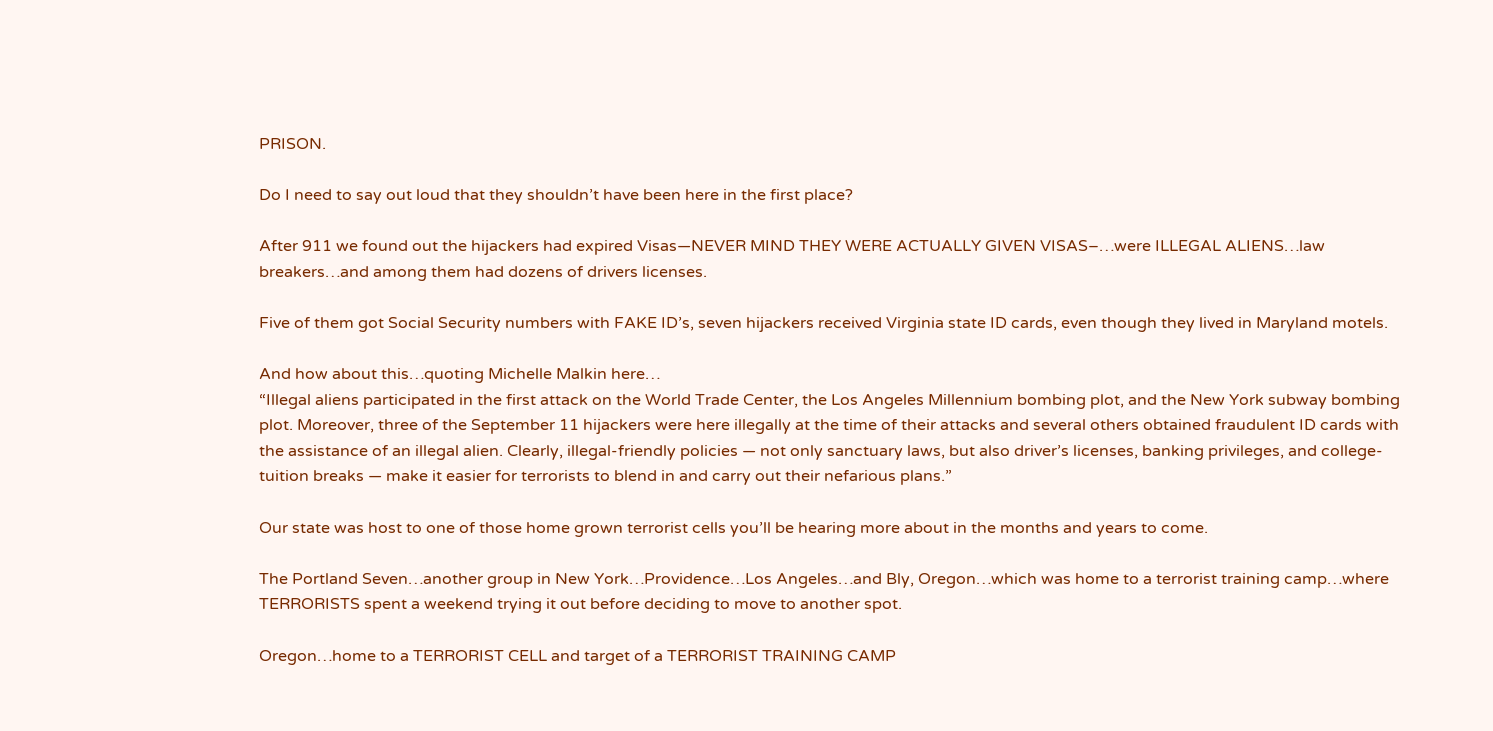PRISON.

Do I need to say out loud that they shouldn’t have been here in the first place?

After 911 we found out the hijackers had expired Visas—NEVER MIND THEY WERE ACTUALLY GIVEN VISAS–…were ILLEGAL ALIENS…law breakers…and among them had dozens of drivers licenses.

Five of them got Social Security numbers with FAKE ID’s, seven hijackers received Virginia state ID cards, even though they lived in Maryland motels.

And how about this…quoting Michelle Malkin here…
“Illegal aliens participated in the first attack on the World Trade Center, the Los Angeles Millennium bombing plot, and the New York subway bombing plot. Moreover, three of the September 11 hijackers were here illegally at the time of their attacks and several others obtained fraudulent ID cards with the assistance of an illegal alien. Clearly, illegal-friendly policies — not only sanctuary laws, but also driver’s licenses, banking privileges, and college-tuition breaks — make it easier for terrorists to blend in and carry out their nefarious plans.”

Our state was host to one of those home grown terrorist cells you’ll be hearing more about in the months and years to come.

The Portland Seven…another group in New York…Providence…Los Angeles…and Bly, Oregon…which was home to a terrorist training camp…where TERRORISTS spent a weekend trying it out before deciding to move to another spot.

Oregon…home to a TERRORIST CELL and target of a TERRORIST TRAINING CAMP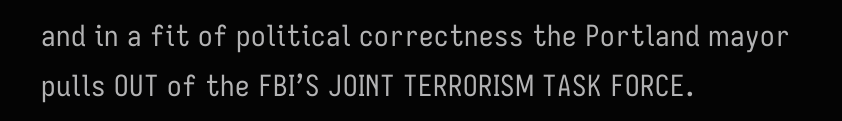and in a fit of political correctness the Portland mayor pulls OUT of the FBI’S JOINT TERRORISM TASK FORCE.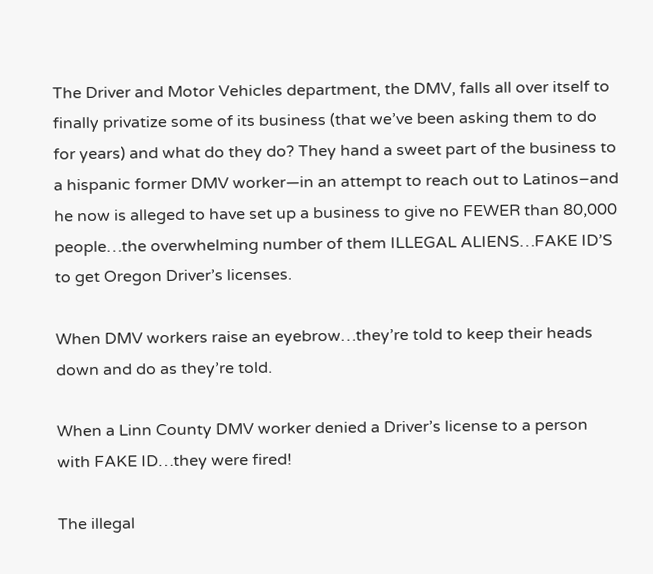The Driver and Motor Vehicles department, the DMV, falls all over itself to finally privatize some of its business (that we’ve been asking them to do for years) and what do they do? They hand a sweet part of the business to a hispanic former DMV worker—in an attempt to reach out to Latinos–and he now is alleged to have set up a business to give no FEWER than 80,000 people…the overwhelming number of them ILLEGAL ALIENS…FAKE ID’S to get Oregon Driver’s licenses.

When DMV workers raise an eyebrow…they’re told to keep their heads down and do as they’re told.

When a Linn County DMV worker denied a Driver’s license to a person with FAKE ID…they were fired!

The illegal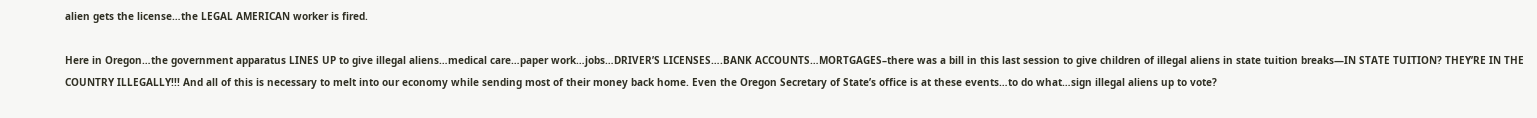alien gets the license…the LEGAL AMERICAN worker is fired.

Here in Oregon…the government apparatus LINES UP to give illegal aliens…medical care…paper work…jobs…DRIVER’S LICENSES….BANK ACCOUNTS…MORTGAGES–there was a bill in this last session to give children of illegal aliens in state tuition breaks—IN STATE TUITION? THEY’RE IN THE COUNTRY ILLEGALLY!!! And all of this is necessary to melt into our economy while sending most of their money back home. Even the Oregon Secretary of State’s office is at these events…to do what…sign illegal aliens up to vote?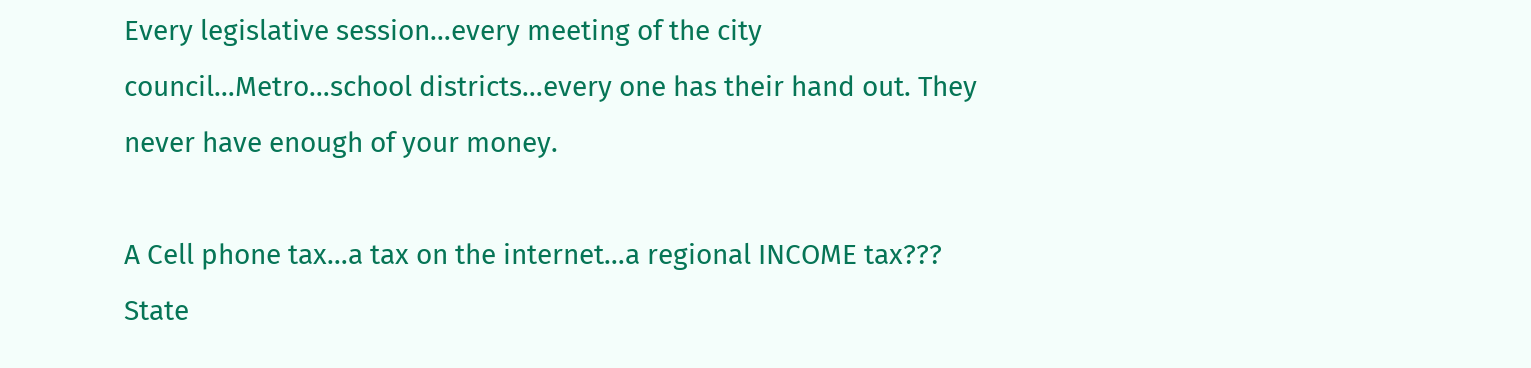Every legislative session…every meeting of the city council…Metro…school districts…every one has their hand out. They never have enough of your money.

A Cell phone tax…a tax on the internet…a regional INCOME tax??? State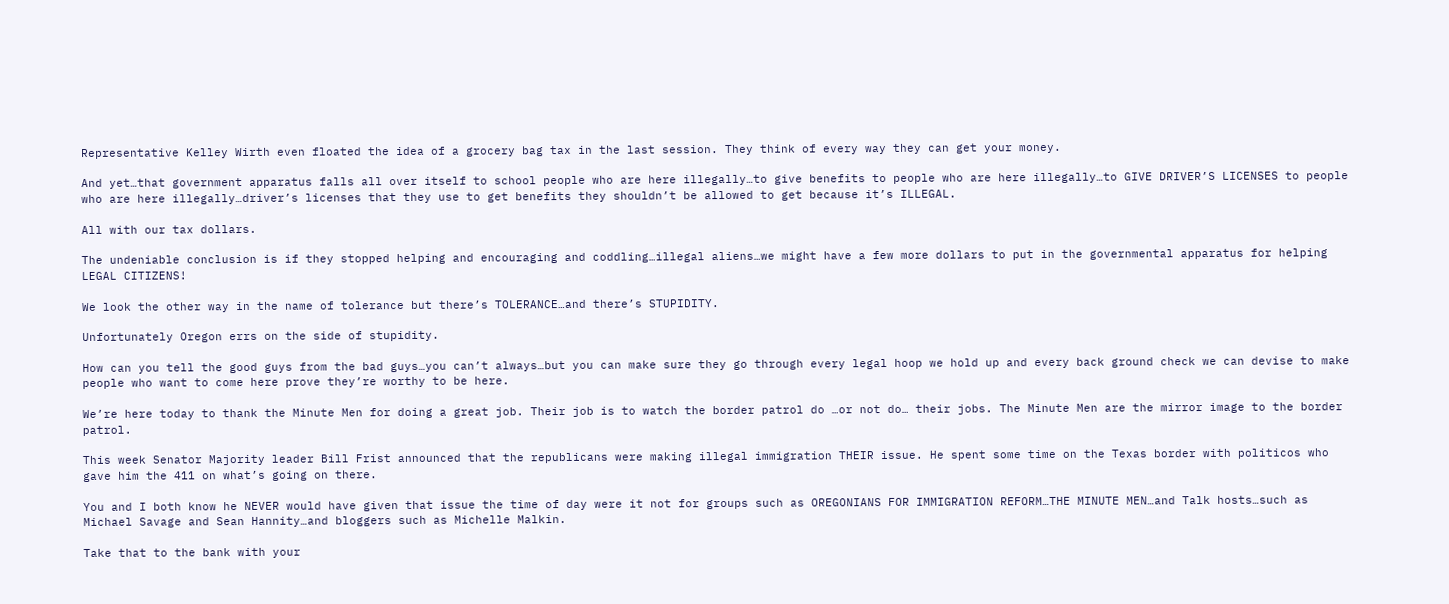Representative Kelley Wirth even floated the idea of a grocery bag tax in the last session. They think of every way they can get your money.

And yet…that government apparatus falls all over itself to school people who are here illegally…to give benefits to people who are here illegally…to GIVE DRIVER’S LICENSES to people who are here illegally…driver’s licenses that they use to get benefits they shouldn’t be allowed to get because it’s ILLEGAL.

All with our tax dollars.

The undeniable conclusion is if they stopped helping and encouraging and coddling…illegal aliens…we might have a few more dollars to put in the governmental apparatus for helping LEGAL CITIZENS!

We look the other way in the name of tolerance but there’s TOLERANCE…and there’s STUPIDITY.

Unfortunately Oregon errs on the side of stupidity.

How can you tell the good guys from the bad guys…you can’t always…but you can make sure they go through every legal hoop we hold up and every back ground check we can devise to make people who want to come here prove they’re worthy to be here.

We’re here today to thank the Minute Men for doing a great job. Their job is to watch the border patrol do …or not do… their jobs. The Minute Men are the mirror image to the border patrol.

This week Senator Majority leader Bill Frist announced that the republicans were making illegal immigration THEIR issue. He spent some time on the Texas border with politicos who gave him the 411 on what’s going on there.

You and I both know he NEVER would have given that issue the time of day were it not for groups such as OREGONIANS FOR IMMIGRATION REFORM…THE MINUTE MEN…and Talk hosts…such as Michael Savage and Sean Hannity…and bloggers such as Michelle Malkin.

Take that to the bank with your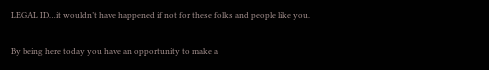LEGAL ID…it wouldn’t have happened if not for these folks and people like you.

By being here today you have an opportunity to make a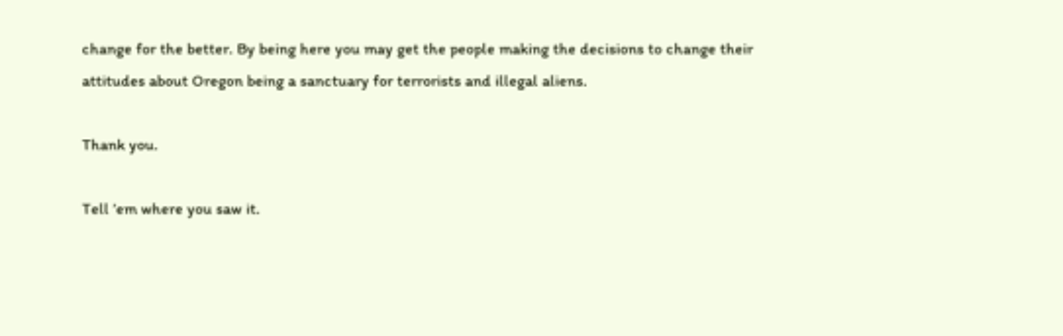change for the better. By being here you may get the people making the decisions to change their attitudes about Oregon being a sanctuary for terrorists and illegal aliens.

Thank you.

Tell ’em where you saw it.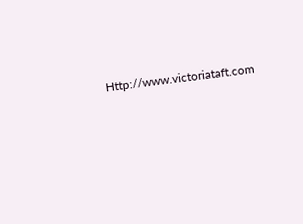Http://www.victoriataft.com